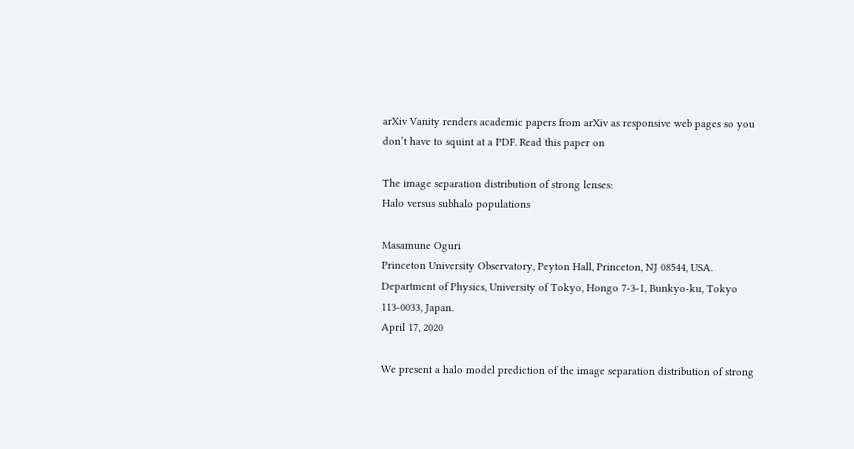arXiv Vanity renders academic papers from arXiv as responsive web pages so you don’t have to squint at a PDF. Read this paper on

The image separation distribution of strong lenses:
Halo versus subhalo populations

Masamune Oguri
Princeton University Observatory, Peyton Hall, Princeton, NJ 08544, USA.
Department of Physics, University of Tokyo, Hongo 7-3-1, Bunkyo-ku, Tokyo 113-0033, Japan.
April 17, 2020

We present a halo model prediction of the image separation distribution of strong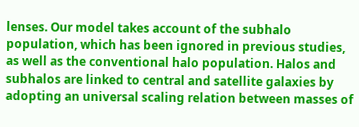lenses. Our model takes account of the subhalo population, which has been ignored in previous studies, as well as the conventional halo population. Halos and subhalos are linked to central and satellite galaxies by adopting an universal scaling relation between masses of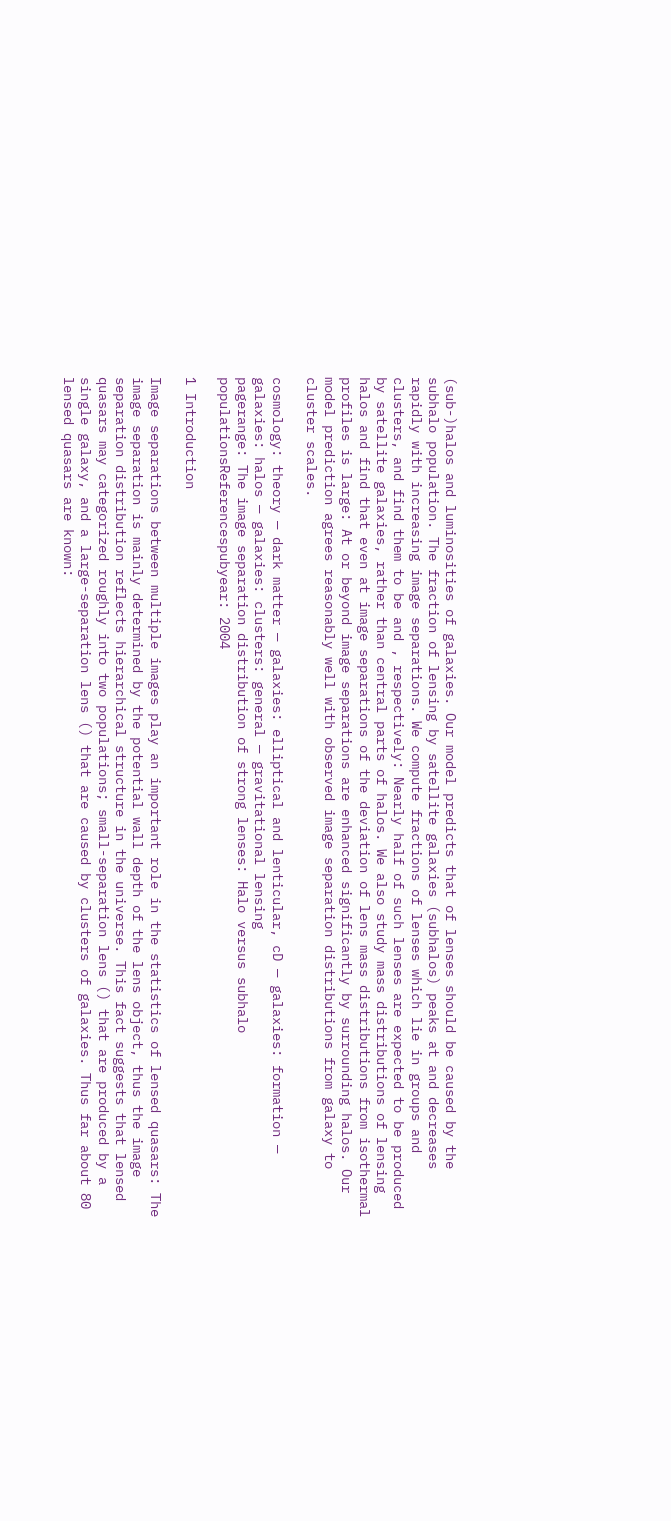(sub-)halos and luminosities of galaxies. Our model predicts that of lenses should be caused by the subhalo population. The fraction of lensing by satellite galaxies (subhalos) peaks at and decreases rapidly with increasing image separations. We compute fractions of lenses which lie in groups and clusters, and find them to be and , respectively: Nearly half of such lenses are expected to be produced by satellite galaxies, rather than central parts of halos. We also study mass distributions of lensing halos and find that even at image separations of the deviation of lens mass distributions from isothermal profiles is large: At or beyond image separations are enhanced significantly by surrounding halos. Our model prediction agrees reasonably well with observed image separation distributions from galaxy to cluster scales.

cosmology: theory — dark matter — galaxies: elliptical and lenticular, cD — galaxies: formation — galaxies: halos — galaxies: clusters: general — gravitational lensing
pagerange: The image separation distribution of strong lenses: Halo versus subhalo populationsReferencespubyear: 2004

1 Introduction

Image separations between multiple images play an important role in the statistics of lensed quasars: The image separation is mainly determined by the potential wall depth of the lens object, thus the image separation distribution reflects hierarchical structure in the universe. This fact suggests that lensed quasars may categorized roughly into two populations; small-separation lens () that are produced by a single galaxy, and a large-separation lens () that are caused by clusters of galaxies. Thus far about 80 lensed quasars are known: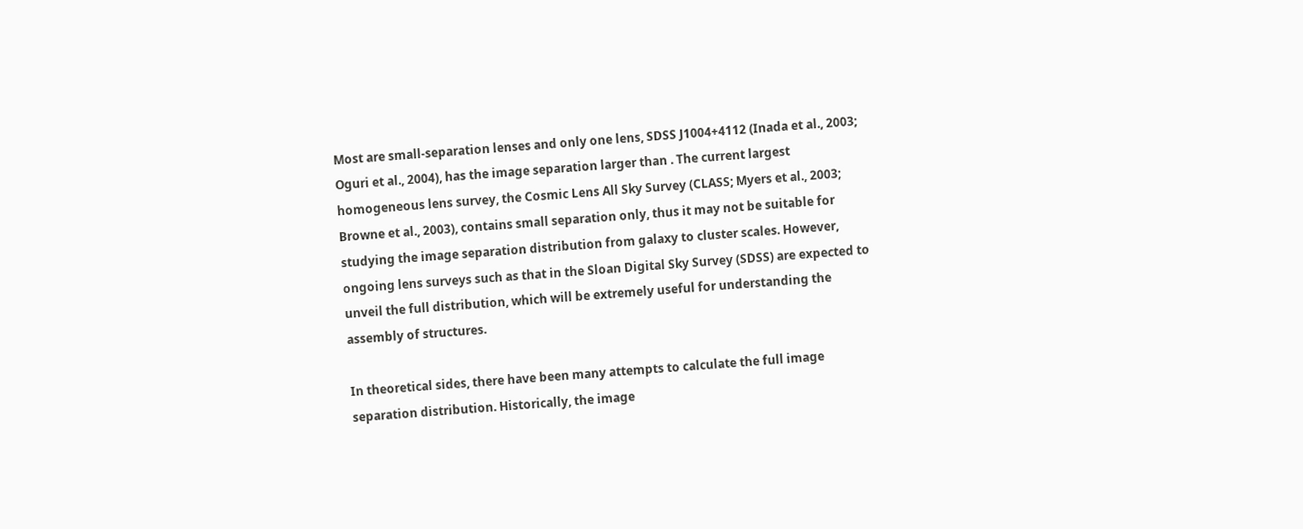Most are small-separation lenses and only one lens, SDSS J1004+4112 (Inada et al., 2003; Oguri et al., 2004), has the image separation larger than . The current largest homogeneous lens survey, the Cosmic Lens All Sky Survey (CLASS; Myers et al., 2003; Browne et al., 2003), contains small separation only, thus it may not be suitable for studying the image separation distribution from galaxy to cluster scales. However, ongoing lens surveys such as that in the Sloan Digital Sky Survey (SDSS) are expected to unveil the full distribution, which will be extremely useful for understanding the assembly of structures.

In theoretical sides, there have been many attempts to calculate the full image separation distribution. Historically, the image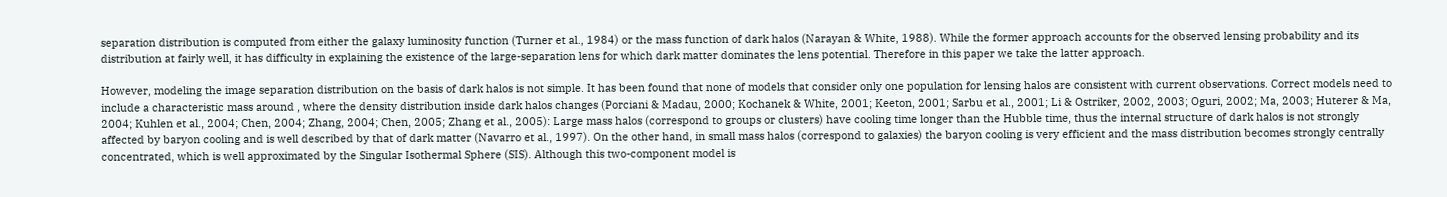separation distribution is computed from either the galaxy luminosity function (Turner et al., 1984) or the mass function of dark halos (Narayan & White, 1988). While the former approach accounts for the observed lensing probability and its distribution at fairly well, it has difficulty in explaining the existence of the large-separation lens for which dark matter dominates the lens potential. Therefore in this paper we take the latter approach.

However, modeling the image separation distribution on the basis of dark halos is not simple. It has been found that none of models that consider only one population for lensing halos are consistent with current observations. Correct models need to include a characteristic mass around , where the density distribution inside dark halos changes (Porciani & Madau, 2000; Kochanek & White, 2001; Keeton, 2001; Sarbu et al., 2001; Li & Ostriker, 2002, 2003; Oguri, 2002; Ma, 2003; Huterer & Ma, 2004; Kuhlen et al., 2004; Chen, 2004; Zhang, 2004; Chen, 2005; Zhang et al., 2005): Large mass halos (correspond to groups or clusters) have cooling time longer than the Hubble time, thus the internal structure of dark halos is not strongly affected by baryon cooling and is well described by that of dark matter (Navarro et al., 1997). On the other hand, in small mass halos (correspond to galaxies) the baryon cooling is very efficient and the mass distribution becomes strongly centrally concentrated, which is well approximated by the Singular Isothermal Sphere (SIS). Although this two-component model is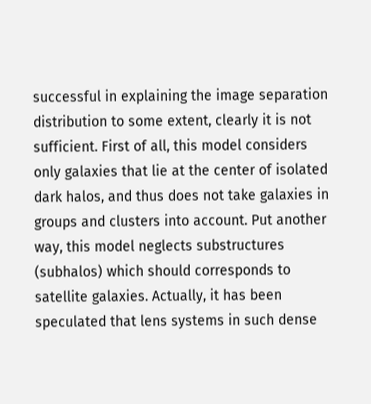successful in explaining the image separation distribution to some extent, clearly it is not sufficient. First of all, this model considers only galaxies that lie at the center of isolated dark halos, and thus does not take galaxies in groups and clusters into account. Put another way, this model neglects substructures (subhalos) which should corresponds to satellite galaxies. Actually, it has been speculated that lens systems in such dense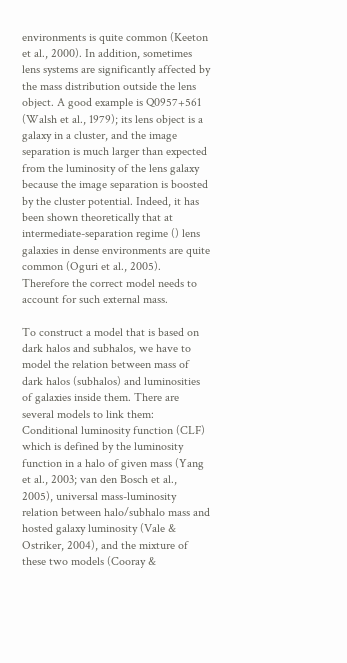environments is quite common (Keeton et al., 2000). In addition, sometimes lens systems are significantly affected by the mass distribution outside the lens object. A good example is Q0957+561 (Walsh et al., 1979); its lens object is a galaxy in a cluster, and the image separation is much larger than expected from the luminosity of the lens galaxy because the image separation is boosted by the cluster potential. Indeed, it has been shown theoretically that at intermediate-separation regime () lens galaxies in dense environments are quite common (Oguri et al., 2005). Therefore the correct model needs to account for such external mass.

To construct a model that is based on dark halos and subhalos, we have to model the relation between mass of dark halos (subhalos) and luminosities of galaxies inside them. There are several models to link them: Conditional luminosity function (CLF) which is defined by the luminosity function in a halo of given mass (Yang et al., 2003; van den Bosch et al., 2005), universal mass-luminosity relation between halo/subhalo mass and hosted galaxy luminosity (Vale & Ostriker, 2004), and the mixture of these two models (Cooray &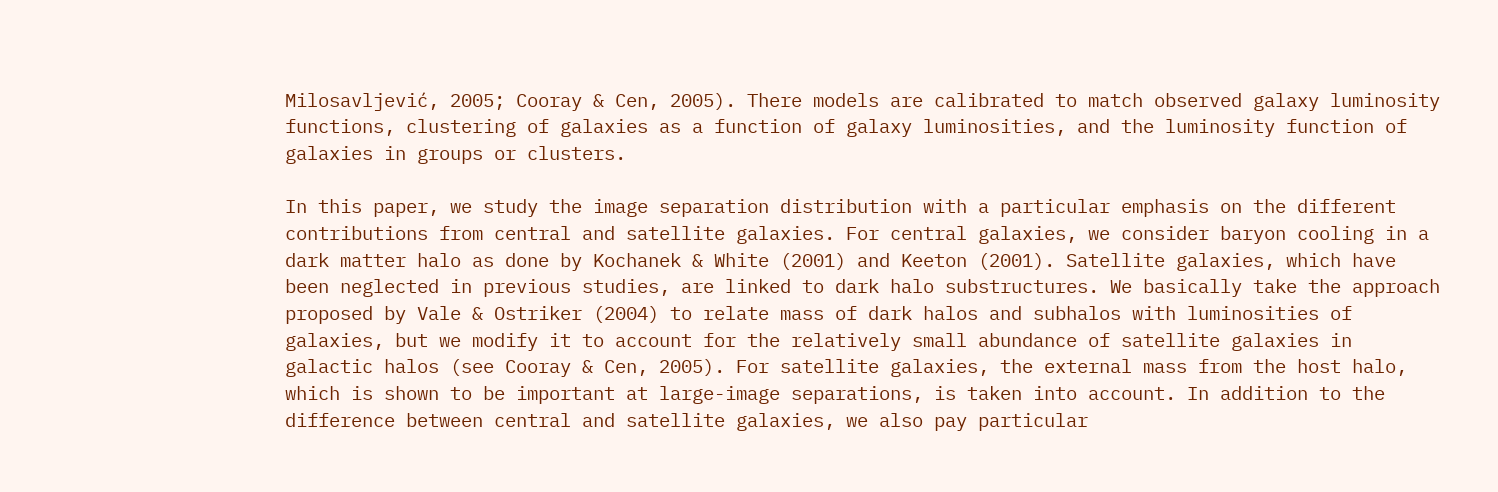Milosavljević, 2005; Cooray & Cen, 2005). There models are calibrated to match observed galaxy luminosity functions, clustering of galaxies as a function of galaxy luminosities, and the luminosity function of galaxies in groups or clusters.

In this paper, we study the image separation distribution with a particular emphasis on the different contributions from central and satellite galaxies. For central galaxies, we consider baryon cooling in a dark matter halo as done by Kochanek & White (2001) and Keeton (2001). Satellite galaxies, which have been neglected in previous studies, are linked to dark halo substructures. We basically take the approach proposed by Vale & Ostriker (2004) to relate mass of dark halos and subhalos with luminosities of galaxies, but we modify it to account for the relatively small abundance of satellite galaxies in galactic halos (see Cooray & Cen, 2005). For satellite galaxies, the external mass from the host halo, which is shown to be important at large-image separations, is taken into account. In addition to the difference between central and satellite galaxies, we also pay particular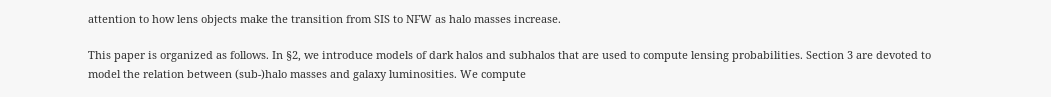attention to how lens objects make the transition from SIS to NFW as halo masses increase.

This paper is organized as follows. In §2, we introduce models of dark halos and subhalos that are used to compute lensing probabilities. Section 3 are devoted to model the relation between (sub-)halo masses and galaxy luminosities. We compute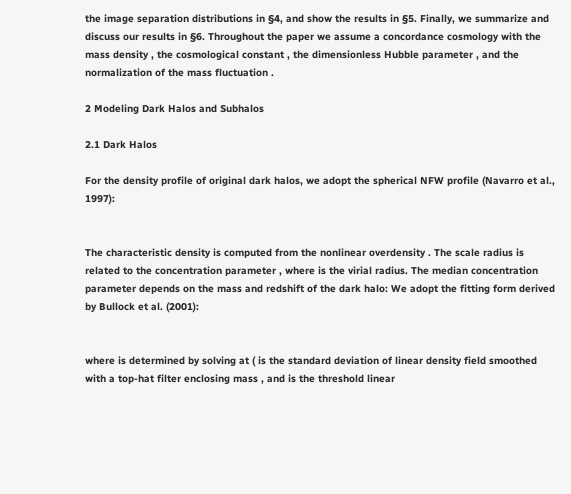the image separation distributions in §4, and show the results in §5. Finally, we summarize and discuss our results in §6. Throughout the paper we assume a concordance cosmology with the mass density , the cosmological constant , the dimensionless Hubble parameter , and the normalization of the mass fluctuation .

2 Modeling Dark Halos and Subhalos

2.1 Dark Halos

For the density profile of original dark halos, we adopt the spherical NFW profile (Navarro et al., 1997):


The characteristic density is computed from the nonlinear overdensity . The scale radius is related to the concentration parameter , where is the virial radius. The median concentration parameter depends on the mass and redshift of the dark halo: We adopt the fitting form derived by Bullock et al. (2001):


where is determined by solving at ( is the standard deviation of linear density field smoothed with a top-hat filter enclosing mass , and is the threshold linear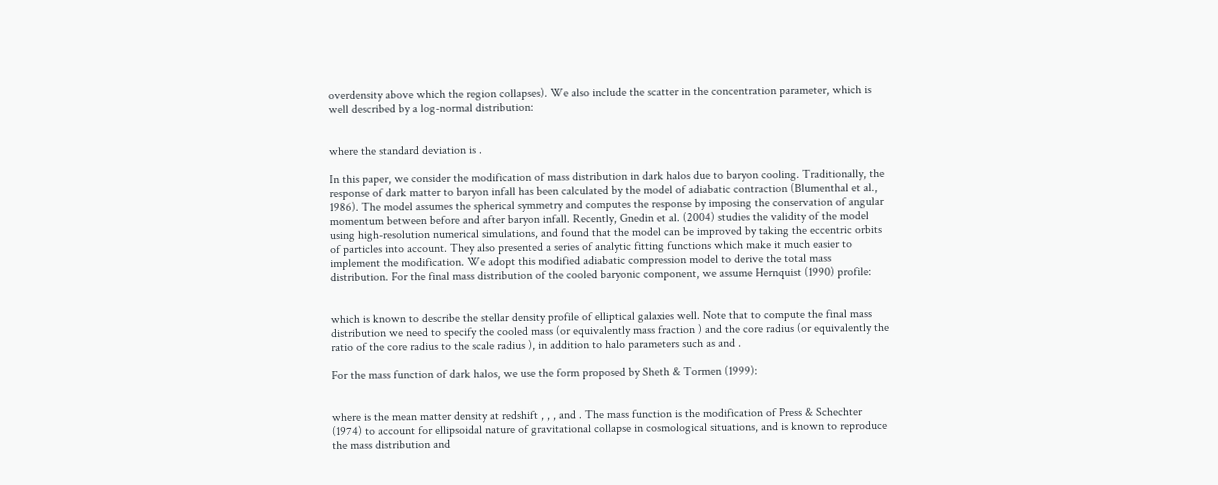overdensity above which the region collapses). We also include the scatter in the concentration parameter, which is well described by a log-normal distribution:


where the standard deviation is .

In this paper, we consider the modification of mass distribution in dark halos due to baryon cooling. Traditionally, the response of dark matter to baryon infall has been calculated by the model of adiabatic contraction (Blumenthal et al., 1986). The model assumes the spherical symmetry and computes the response by imposing the conservation of angular momentum between before and after baryon infall. Recently, Gnedin et al. (2004) studies the validity of the model using high-resolution numerical simulations, and found that the model can be improved by taking the eccentric orbits of particles into account. They also presented a series of analytic fitting functions which make it much easier to implement the modification. We adopt this modified adiabatic compression model to derive the total mass distribution. For the final mass distribution of the cooled baryonic component, we assume Hernquist (1990) profile:


which is known to describe the stellar density profile of elliptical galaxies well. Note that to compute the final mass distribution we need to specify the cooled mass (or equivalently mass fraction ) and the core radius (or equivalently the ratio of the core radius to the scale radius ), in addition to halo parameters such as and .

For the mass function of dark halos, we use the form proposed by Sheth & Tormen (1999):


where is the mean matter density at redshift , , , and . The mass function is the modification of Press & Schechter (1974) to account for ellipsoidal nature of gravitational collapse in cosmological situations, and is known to reproduce the mass distribution and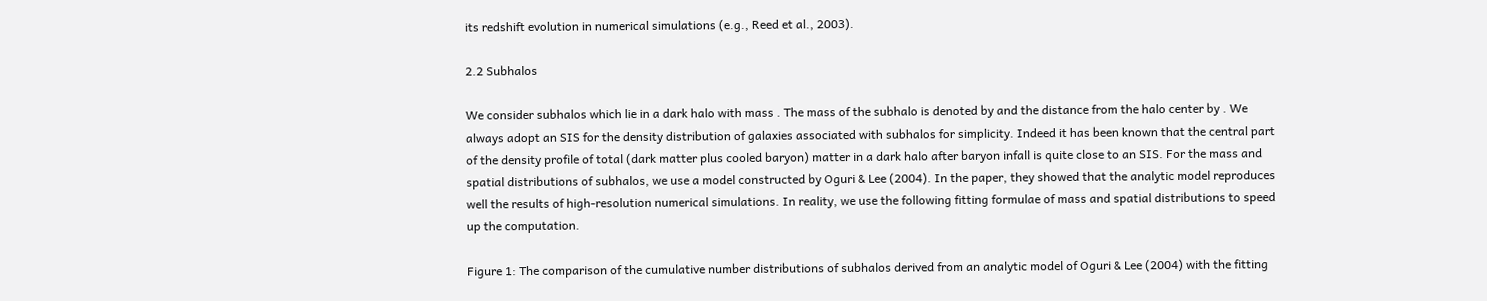its redshift evolution in numerical simulations (e.g., Reed et al., 2003).

2.2 Subhalos

We consider subhalos which lie in a dark halo with mass . The mass of the subhalo is denoted by and the distance from the halo center by . We always adopt an SIS for the density distribution of galaxies associated with subhalos for simplicity. Indeed it has been known that the central part of the density profile of total (dark matter plus cooled baryon) matter in a dark halo after baryon infall is quite close to an SIS. For the mass and spatial distributions of subhalos, we use a model constructed by Oguri & Lee (2004). In the paper, they showed that the analytic model reproduces well the results of high-resolution numerical simulations. In reality, we use the following fitting formulae of mass and spatial distributions to speed up the computation.

Figure 1: The comparison of the cumulative number distributions of subhalos derived from an analytic model of Oguri & Lee (2004) with the fitting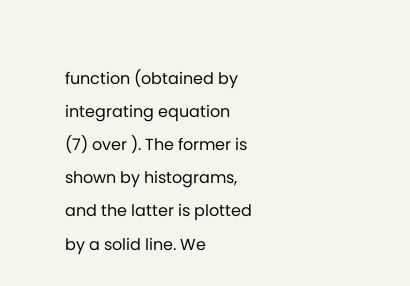function (obtained by integrating equation (7) over ). The former is shown by histograms, and the latter is plotted by a solid line. We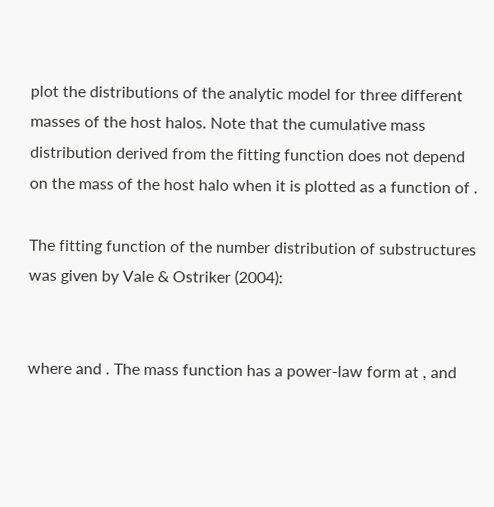plot the distributions of the analytic model for three different masses of the host halos. Note that the cumulative mass distribution derived from the fitting function does not depend on the mass of the host halo when it is plotted as a function of .

The fitting function of the number distribution of substructures was given by Vale & Ostriker (2004):


where and . The mass function has a power-law form at , and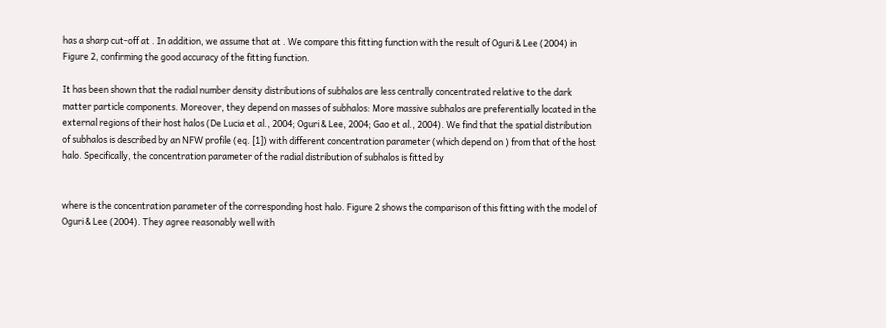has a sharp cut-off at . In addition, we assume that at . We compare this fitting function with the result of Oguri & Lee (2004) in Figure 2, confirming the good accuracy of the fitting function.

It has been shown that the radial number density distributions of subhalos are less centrally concentrated relative to the dark matter particle components. Moreover, they depend on masses of subhalos: More massive subhalos are preferentially located in the external regions of their host halos (De Lucia et al., 2004; Oguri & Lee, 2004; Gao et al., 2004). We find that the spatial distribution of subhalos is described by an NFW profile (eq. [1]) with different concentration parameter (which depend on ) from that of the host halo. Specifically, the concentration parameter of the radial distribution of subhalos is fitted by


where is the concentration parameter of the corresponding host halo. Figure 2 shows the comparison of this fitting with the model of Oguri & Lee (2004). They agree reasonably well with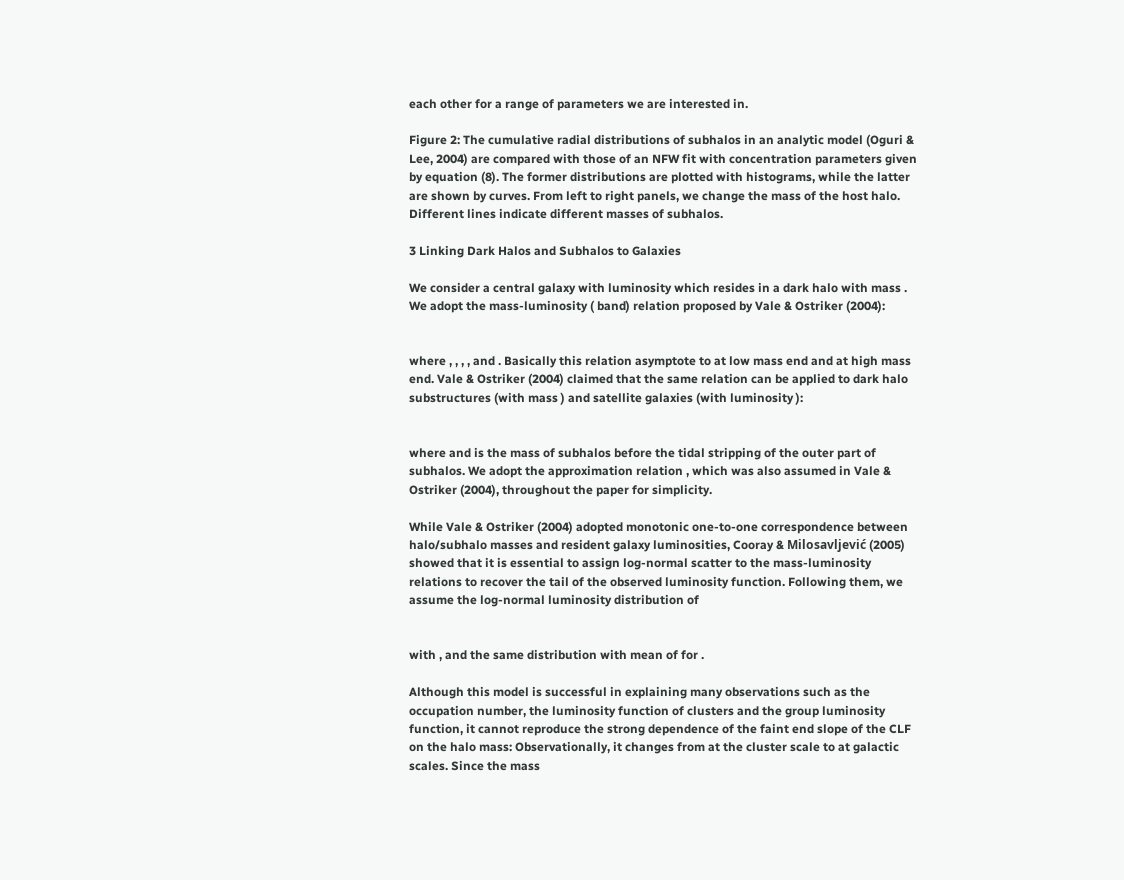each other for a range of parameters we are interested in.

Figure 2: The cumulative radial distributions of subhalos in an analytic model (Oguri & Lee, 2004) are compared with those of an NFW fit with concentration parameters given by equation (8). The former distributions are plotted with histograms, while the latter are shown by curves. From left to right panels, we change the mass of the host halo. Different lines indicate different masses of subhalos.

3 Linking Dark Halos and Subhalos to Galaxies

We consider a central galaxy with luminosity which resides in a dark halo with mass . We adopt the mass-luminosity ( band) relation proposed by Vale & Ostriker (2004):


where , , , , and . Basically this relation asymptote to at low mass end and at high mass end. Vale & Ostriker (2004) claimed that the same relation can be applied to dark halo substructures (with mass ) and satellite galaxies (with luminosity ):


where and is the mass of subhalos before the tidal stripping of the outer part of subhalos. We adopt the approximation relation , which was also assumed in Vale & Ostriker (2004), throughout the paper for simplicity.

While Vale & Ostriker (2004) adopted monotonic one-to-one correspondence between halo/subhalo masses and resident galaxy luminosities, Cooray & Milosavljević (2005) showed that it is essential to assign log-normal scatter to the mass-luminosity relations to recover the tail of the observed luminosity function. Following them, we assume the log-normal luminosity distribution of


with , and the same distribution with mean of for .

Although this model is successful in explaining many observations such as the occupation number, the luminosity function of clusters and the group luminosity function, it cannot reproduce the strong dependence of the faint end slope of the CLF on the halo mass: Observationally, it changes from at the cluster scale to at galactic scales. Since the mass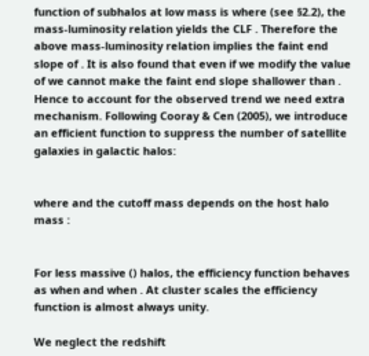function of subhalos at low mass is where (see §2.2), the mass-luminosity relation yields the CLF . Therefore the above mass-luminosity relation implies the faint end slope of . It is also found that even if we modify the value of we cannot make the faint end slope shallower than . Hence to account for the observed trend we need extra mechanism. Following Cooray & Cen (2005), we introduce an efficient function to suppress the number of satellite galaxies in galactic halos:


where and the cutoff mass depends on the host halo mass :


For less massive () halos, the efficiency function behaves as when and when . At cluster scales the efficiency function is almost always unity.

We neglect the redshift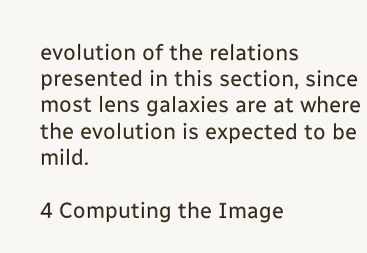evolution of the relations presented in this section, since most lens galaxies are at where the evolution is expected to be mild.

4 Computing the Image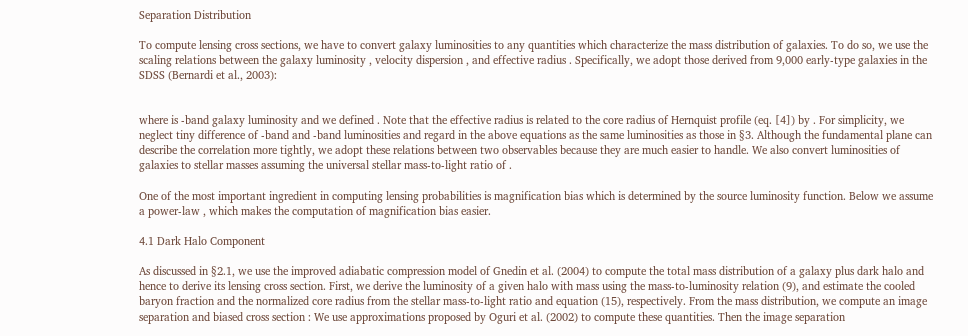Separation Distribution

To compute lensing cross sections, we have to convert galaxy luminosities to any quantities which characterize the mass distribution of galaxies. To do so, we use the scaling relations between the galaxy luminosity , velocity dispersion , and effective radius . Specifically, we adopt those derived from 9,000 early-type galaxies in the SDSS (Bernardi et al., 2003):


where is -band galaxy luminosity and we defined . Note that the effective radius is related to the core radius of Hernquist profile (eq. [4]) by . For simplicity, we neglect tiny difference of -band and -band luminosities and regard in the above equations as the same luminosities as those in §3. Although the fundamental plane can describe the correlation more tightly, we adopt these relations between two observables because they are much easier to handle. We also convert luminosities of galaxies to stellar masses assuming the universal stellar mass-to-light ratio of .

One of the most important ingredient in computing lensing probabilities is magnification bias which is determined by the source luminosity function. Below we assume a power-law , which makes the computation of magnification bias easier.

4.1 Dark Halo Component

As discussed in §2.1, we use the improved adiabatic compression model of Gnedin et al. (2004) to compute the total mass distribution of a galaxy plus dark halo and hence to derive its lensing cross section. First, we derive the luminosity of a given halo with mass using the mass-to-luminosity relation (9), and estimate the cooled baryon fraction and the normalized core radius from the stellar mass-to-light ratio and equation (15), respectively. From the mass distribution, we compute an image separation and biased cross section : We use approximations proposed by Oguri et al. (2002) to compute these quantities. Then the image separation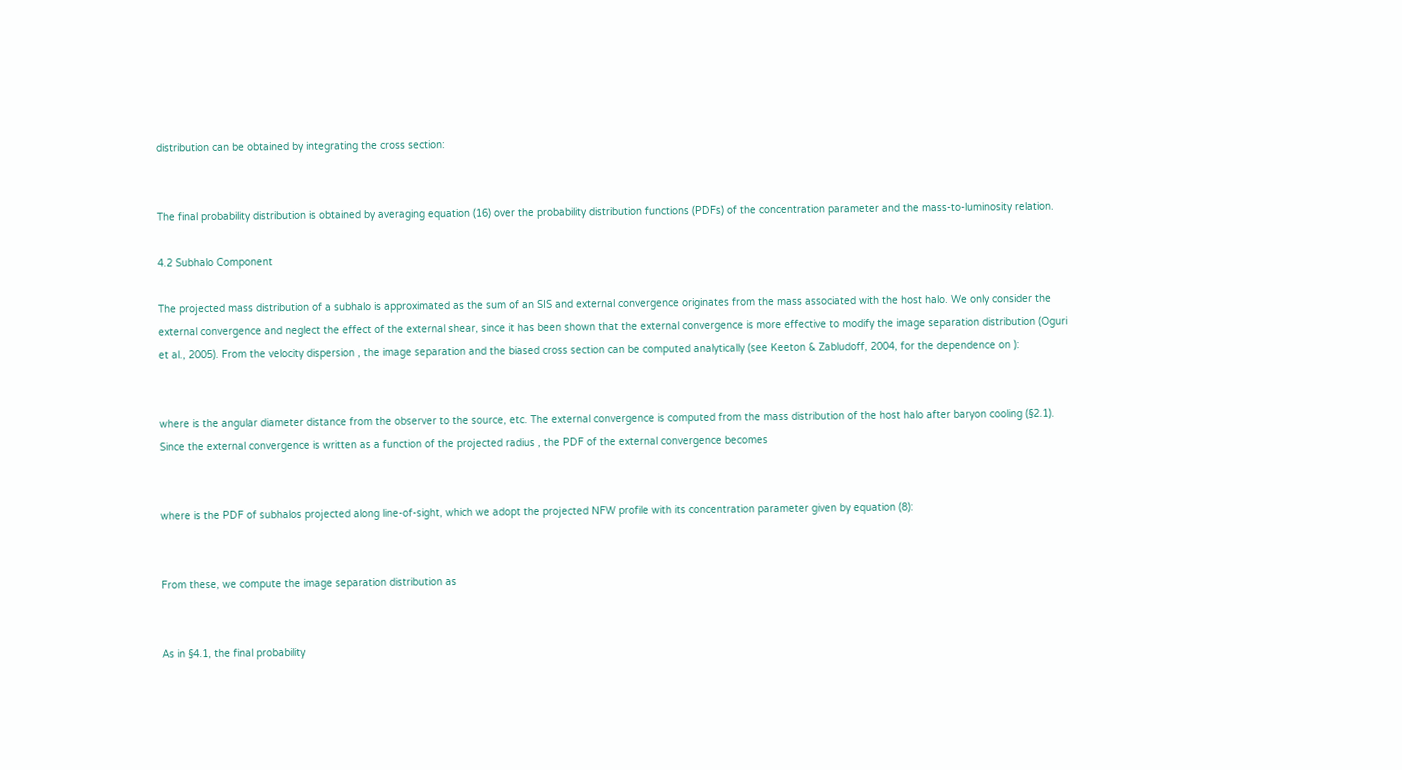distribution can be obtained by integrating the cross section:


The final probability distribution is obtained by averaging equation (16) over the probability distribution functions (PDFs) of the concentration parameter and the mass-to-luminosity relation.

4.2 Subhalo Component

The projected mass distribution of a subhalo is approximated as the sum of an SIS and external convergence originates from the mass associated with the host halo. We only consider the external convergence and neglect the effect of the external shear, since it has been shown that the external convergence is more effective to modify the image separation distribution (Oguri et al., 2005). From the velocity dispersion , the image separation and the biased cross section can be computed analytically (see Keeton & Zabludoff, 2004, for the dependence on ):


where is the angular diameter distance from the observer to the source, etc. The external convergence is computed from the mass distribution of the host halo after baryon cooling (§2.1). Since the external convergence is written as a function of the projected radius , the PDF of the external convergence becomes


where is the PDF of subhalos projected along line-of-sight, which we adopt the projected NFW profile with its concentration parameter given by equation (8):


From these, we compute the image separation distribution as


As in §4.1, the final probability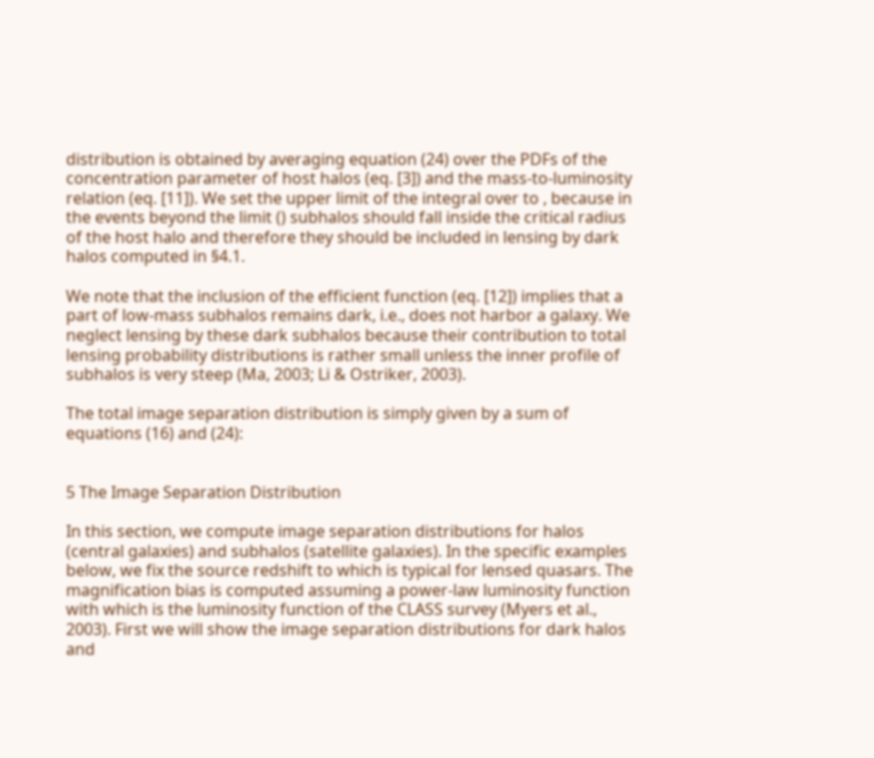distribution is obtained by averaging equation (24) over the PDFs of the concentration parameter of host halos (eq. [3]) and the mass-to-luminosity relation (eq. [11]). We set the upper limit of the integral over to , because in the events beyond the limit () subhalos should fall inside the critical radius of the host halo and therefore they should be included in lensing by dark halos computed in §4.1.

We note that the inclusion of the efficient function (eq. [12]) implies that a part of low-mass subhalos remains dark, i.e., does not harbor a galaxy. We neglect lensing by these dark subhalos because their contribution to total lensing probability distributions is rather small unless the inner profile of subhalos is very steep (Ma, 2003; Li & Ostriker, 2003).

The total image separation distribution is simply given by a sum of equations (16) and (24):


5 The Image Separation Distribution

In this section, we compute image separation distributions for halos (central galaxies) and subhalos (satellite galaxies). In the specific examples below, we fix the source redshift to which is typical for lensed quasars. The magnification bias is computed assuming a power-law luminosity function with which is the luminosity function of the CLASS survey (Myers et al., 2003). First we will show the image separation distributions for dark halos and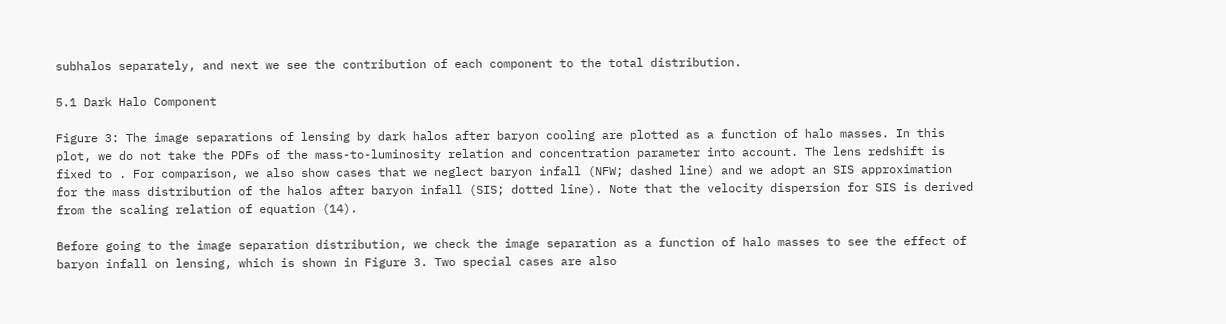subhalos separately, and next we see the contribution of each component to the total distribution.

5.1 Dark Halo Component

Figure 3: The image separations of lensing by dark halos after baryon cooling are plotted as a function of halo masses. In this plot, we do not take the PDFs of the mass-to-luminosity relation and concentration parameter into account. The lens redshift is fixed to . For comparison, we also show cases that we neglect baryon infall (NFW; dashed line) and we adopt an SIS approximation for the mass distribution of the halos after baryon infall (SIS; dotted line). Note that the velocity dispersion for SIS is derived from the scaling relation of equation (14).

Before going to the image separation distribution, we check the image separation as a function of halo masses to see the effect of baryon infall on lensing, which is shown in Figure 3. Two special cases are also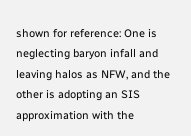shown for reference: One is neglecting baryon infall and leaving halos as NFW, and the other is adopting an SIS approximation with the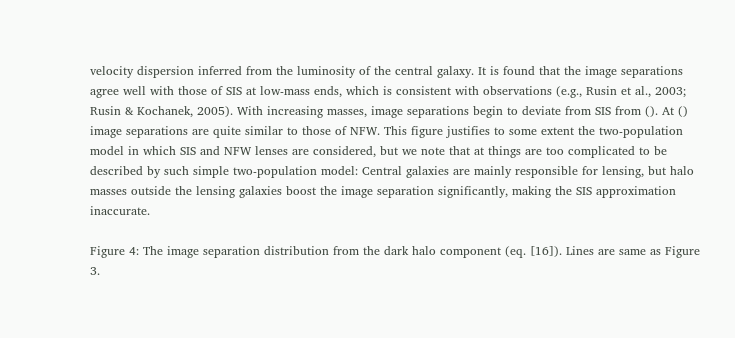velocity dispersion inferred from the luminosity of the central galaxy. It is found that the image separations agree well with those of SIS at low-mass ends, which is consistent with observations (e.g., Rusin et al., 2003; Rusin & Kochanek, 2005). With increasing masses, image separations begin to deviate from SIS from (). At () image separations are quite similar to those of NFW. This figure justifies to some extent the two-population model in which SIS and NFW lenses are considered, but we note that at things are too complicated to be described by such simple two-population model: Central galaxies are mainly responsible for lensing, but halo masses outside the lensing galaxies boost the image separation significantly, making the SIS approximation inaccurate.

Figure 4: The image separation distribution from the dark halo component (eq. [16]). Lines are same as Figure 3.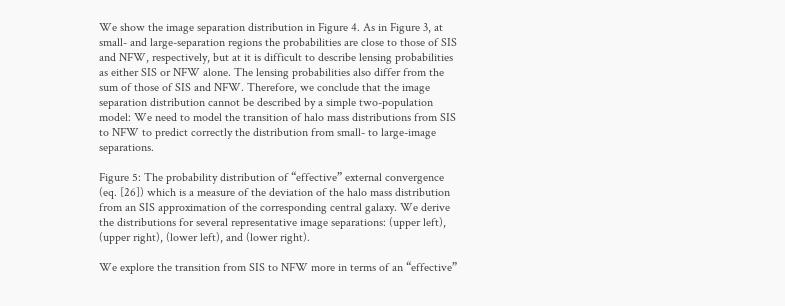We show the image separation distribution in Figure 4. As in Figure 3, at small- and large-separation regions the probabilities are close to those of SIS and NFW, respectively, but at it is difficult to describe lensing probabilities as either SIS or NFW alone. The lensing probabilities also differ from the sum of those of SIS and NFW. Therefore, we conclude that the image separation distribution cannot be described by a simple two-population model: We need to model the transition of halo mass distributions from SIS to NFW to predict correctly the distribution from small- to large-image separations.

Figure 5: The probability distribution of “effective” external convergence (eq. [26]) which is a measure of the deviation of the halo mass distribution from an SIS approximation of the corresponding central galaxy. We derive the distributions for several representative image separations: (upper left), (upper right), (lower left), and (lower right).

We explore the transition from SIS to NFW more in terms of an “effective”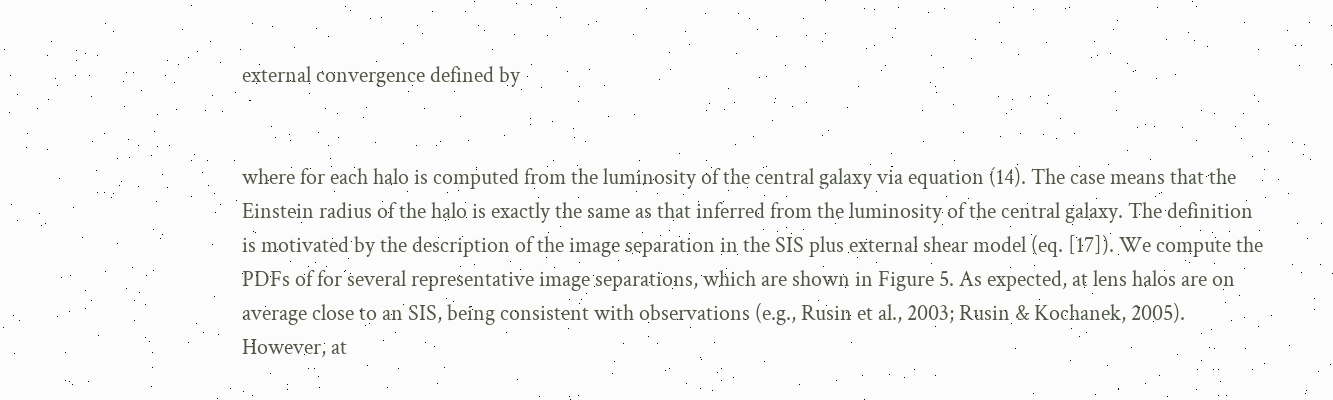external convergence defined by


where for each halo is computed from the luminosity of the central galaxy via equation (14). The case means that the Einstein radius of the halo is exactly the same as that inferred from the luminosity of the central galaxy. The definition is motivated by the description of the image separation in the SIS plus external shear model (eq. [17]). We compute the PDFs of for several representative image separations, which are shown in Figure 5. As expected, at lens halos are on average close to an SIS, being consistent with observations (e.g., Rusin et al., 2003; Rusin & Kochanek, 2005). However, at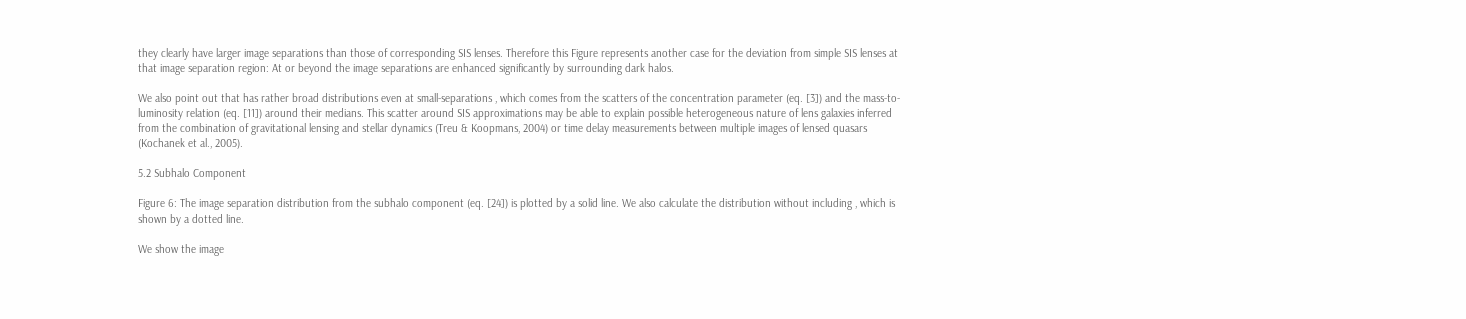they clearly have larger image separations than those of corresponding SIS lenses. Therefore this Figure represents another case for the deviation from simple SIS lenses at that image separation region: At or beyond the image separations are enhanced significantly by surrounding dark halos.

We also point out that has rather broad distributions even at small-separations , which comes from the scatters of the concentration parameter (eq. [3]) and the mass-to-luminosity relation (eq. [11]) around their medians. This scatter around SIS approximations may be able to explain possible heterogeneous nature of lens galaxies inferred from the combination of gravitational lensing and stellar dynamics (Treu & Koopmans, 2004) or time delay measurements between multiple images of lensed quasars (Kochanek et al., 2005).

5.2 Subhalo Component

Figure 6: The image separation distribution from the subhalo component (eq. [24]) is plotted by a solid line. We also calculate the distribution without including , which is shown by a dotted line.

We show the image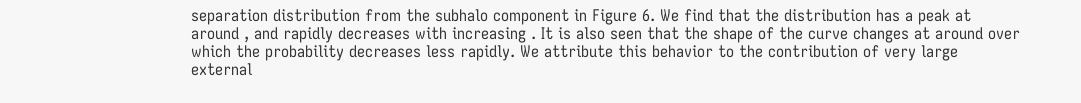separation distribution from the subhalo component in Figure 6. We find that the distribution has a peak at around , and rapidly decreases with increasing . It is also seen that the shape of the curve changes at around over which the probability decreases less rapidly. We attribute this behavior to the contribution of very large external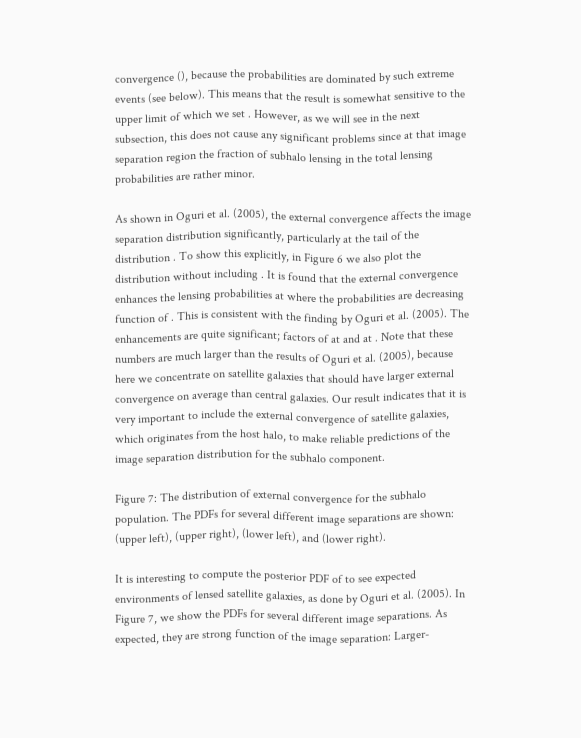convergence (), because the probabilities are dominated by such extreme events (see below). This means that the result is somewhat sensitive to the upper limit of which we set . However, as we will see in the next subsection, this does not cause any significant problems since at that image separation region the fraction of subhalo lensing in the total lensing probabilities are rather minor.

As shown in Oguri et al. (2005), the external convergence affects the image separation distribution significantly, particularly at the tail of the distribution . To show this explicitly, in Figure 6 we also plot the distribution without including . It is found that the external convergence enhances the lensing probabilities at where the probabilities are decreasing function of . This is consistent with the finding by Oguri et al. (2005). The enhancements are quite significant; factors of at and at . Note that these numbers are much larger than the results of Oguri et al. (2005), because here we concentrate on satellite galaxies that should have larger external convergence on average than central galaxies. Our result indicates that it is very important to include the external convergence of satellite galaxies, which originates from the host halo, to make reliable predictions of the image separation distribution for the subhalo component.

Figure 7: The distribution of external convergence for the subhalo population. The PDFs for several different image separations are shown: (upper left), (upper right), (lower left), and (lower right).

It is interesting to compute the posterior PDF of to see expected environments of lensed satellite galaxies, as done by Oguri et al. (2005). In Figure 7, we show the PDFs for several different image separations. As expected, they are strong function of the image separation: Larger-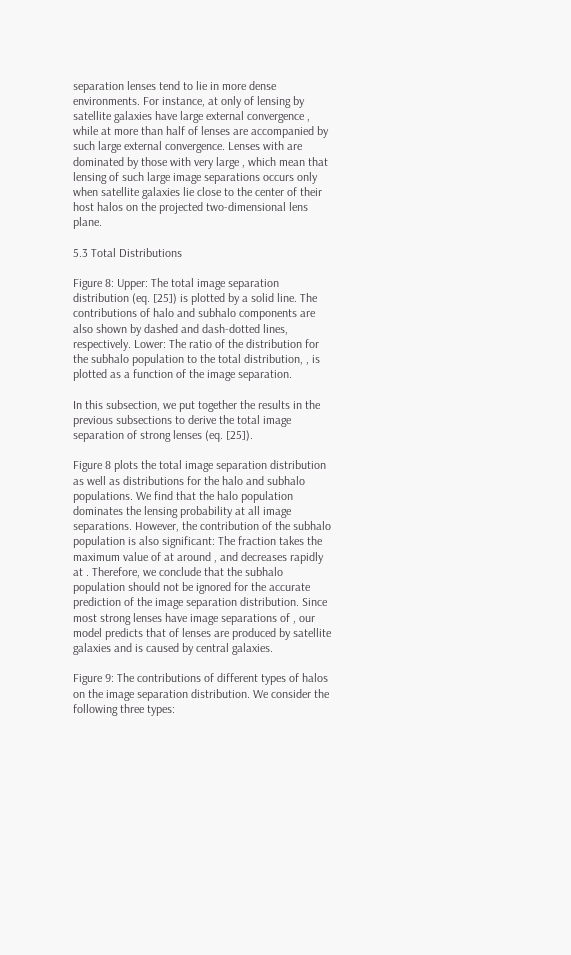separation lenses tend to lie in more dense environments. For instance, at only of lensing by satellite galaxies have large external convergence , while at more than half of lenses are accompanied by such large external convergence. Lenses with are dominated by those with very large , which mean that lensing of such large image separations occurs only when satellite galaxies lie close to the center of their host halos on the projected two-dimensional lens plane.

5.3 Total Distributions

Figure 8: Upper: The total image separation distribution (eq. [25]) is plotted by a solid line. The contributions of halo and subhalo components are also shown by dashed and dash-dotted lines, respectively. Lower: The ratio of the distribution for the subhalo population to the total distribution, , is plotted as a function of the image separation.

In this subsection, we put together the results in the previous subsections to derive the total image separation of strong lenses (eq. [25]).

Figure 8 plots the total image separation distribution as well as distributions for the halo and subhalo populations. We find that the halo population dominates the lensing probability at all image separations. However, the contribution of the subhalo population is also significant: The fraction takes the maximum value of at around , and decreases rapidly at . Therefore, we conclude that the subhalo population should not be ignored for the accurate prediction of the image separation distribution. Since most strong lenses have image separations of , our model predicts that of lenses are produced by satellite galaxies and is caused by central galaxies.

Figure 9: The contributions of different types of halos on the image separation distribution. We consider the following three types: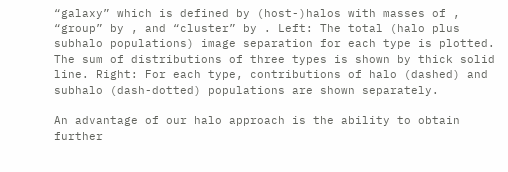“galaxy” which is defined by (host-)halos with masses of , “group” by , and “cluster” by . Left: The total (halo plus subhalo populations) image separation for each type is plotted. The sum of distributions of three types is shown by thick solid line. Right: For each type, contributions of halo (dashed) and subhalo (dash-dotted) populations are shown separately.

An advantage of our halo approach is the ability to obtain further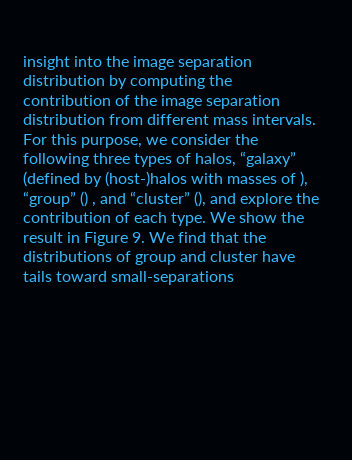insight into the image separation distribution by computing the contribution of the image separation distribution from different mass intervals. For this purpose, we consider the following three types of halos, “galaxy” (defined by (host-)halos with masses of ), “group” () , and “cluster” (), and explore the contribution of each type. We show the result in Figure 9. We find that the distributions of group and cluster have tails toward small-separations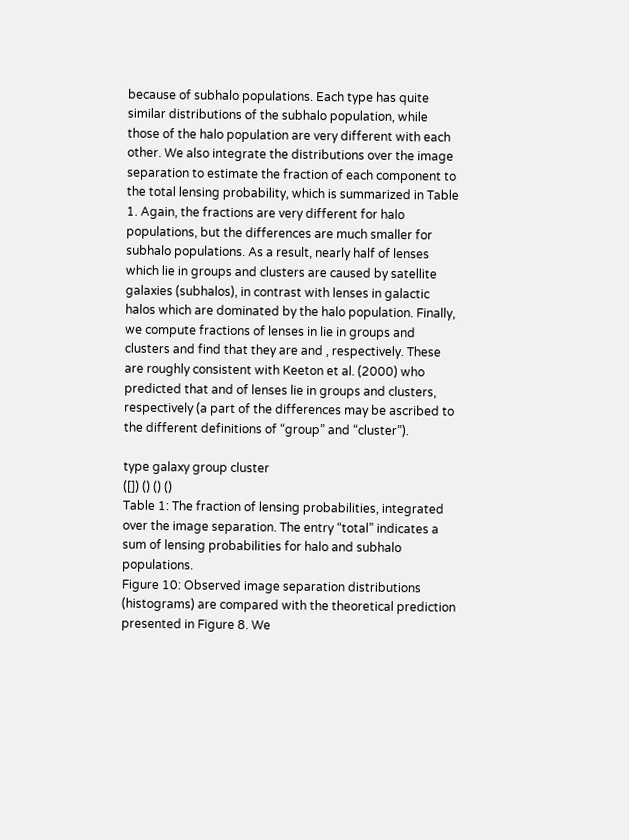because of subhalo populations. Each type has quite similar distributions of the subhalo population, while those of the halo population are very different with each other. We also integrate the distributions over the image separation to estimate the fraction of each component to the total lensing probability, which is summarized in Table 1. Again, the fractions are very different for halo populations, but the differences are much smaller for subhalo populations. As a result, nearly half of lenses which lie in groups and clusters are caused by satellite galaxies (subhalos), in contrast with lenses in galactic halos which are dominated by the halo population. Finally, we compute fractions of lenses in lie in groups and clusters and find that they are and , respectively. These are roughly consistent with Keeton et al. (2000) who predicted that and of lenses lie in groups and clusters, respectively (a part of the differences may be ascribed to the different definitions of “group” and “cluster”).

type galaxy group cluster
([]) () () ()
Table 1: The fraction of lensing probabilities, integrated over the image separation. The entry “total” indicates a sum of lensing probabilities for halo and subhalo populations.
Figure 10: Observed image separation distributions (histograms) are compared with the theoretical prediction presented in Figure 8. We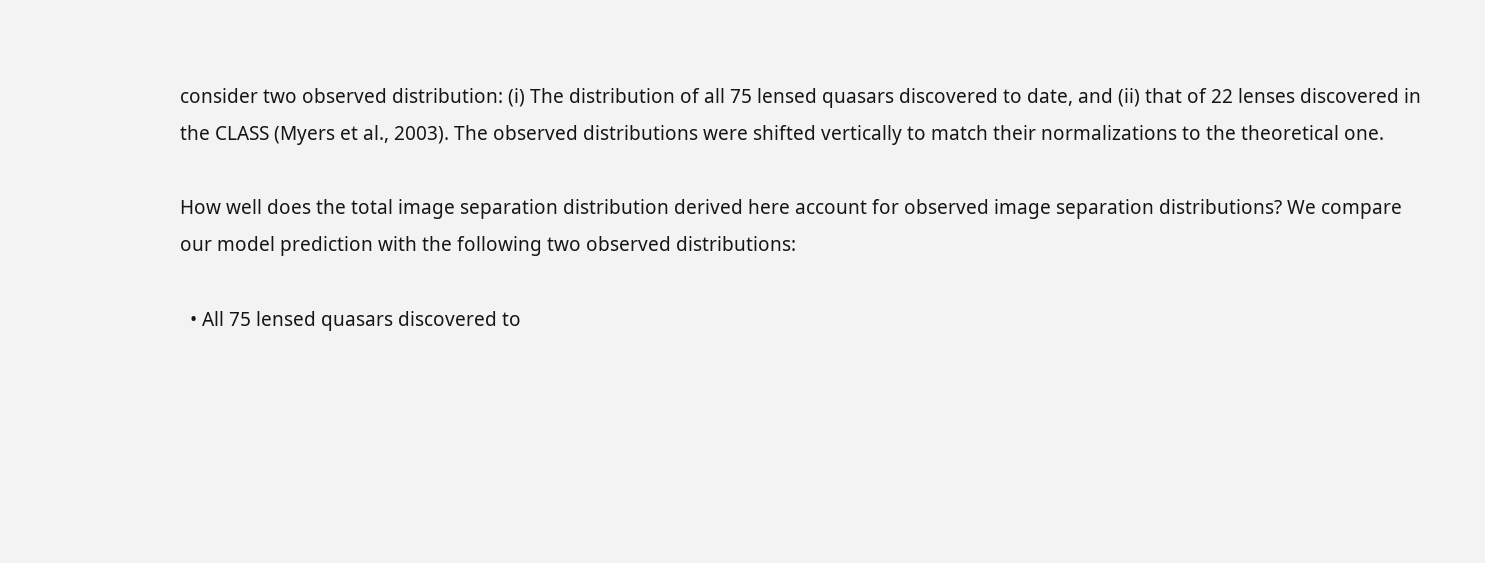consider two observed distribution: (i) The distribution of all 75 lensed quasars discovered to date, and (ii) that of 22 lenses discovered in the CLASS (Myers et al., 2003). The observed distributions were shifted vertically to match their normalizations to the theoretical one.

How well does the total image separation distribution derived here account for observed image separation distributions? We compare our model prediction with the following two observed distributions:

  • All 75 lensed quasars discovered to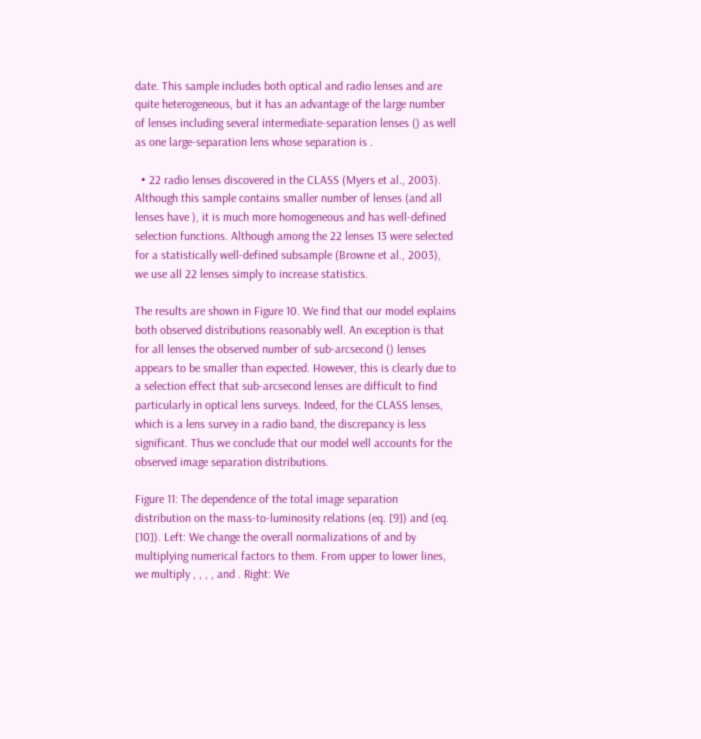date. This sample includes both optical and radio lenses and are quite heterogeneous, but it has an advantage of the large number of lenses including several intermediate-separation lenses () as well as one large-separation lens whose separation is .

  • 22 radio lenses discovered in the CLASS (Myers et al., 2003). Although this sample contains smaller number of lenses (and all lenses have ), it is much more homogeneous and has well-defined selection functions. Although among the 22 lenses 13 were selected for a statistically well-defined subsample (Browne et al., 2003), we use all 22 lenses simply to increase statistics.

The results are shown in Figure 10. We find that our model explains both observed distributions reasonably well. An exception is that for all lenses the observed number of sub-arcsecond () lenses appears to be smaller than expected. However, this is clearly due to a selection effect that sub-arcsecond lenses are difficult to find particularly in optical lens surveys. Indeed, for the CLASS lenses, which is a lens survey in a radio band, the discrepancy is less significant. Thus we conclude that our model well accounts for the observed image separation distributions.

Figure 11: The dependence of the total image separation distribution on the mass-to-luminosity relations (eq. [9]) and (eq. [10]). Left: We change the overall normalizations of and by multiplying numerical factors to them. From upper to lower lines, we multiply , , , , and . Right: We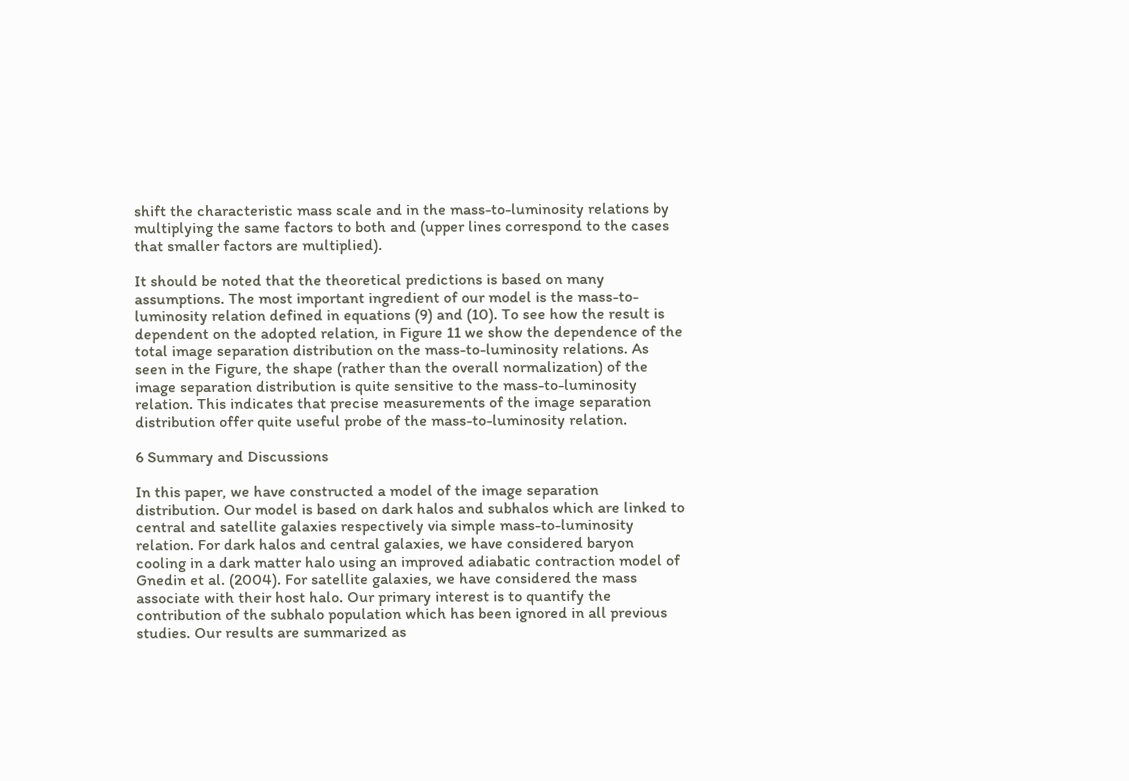shift the characteristic mass scale and in the mass-to-luminosity relations by multiplying the same factors to both and (upper lines correspond to the cases that smaller factors are multiplied).

It should be noted that the theoretical predictions is based on many assumptions. The most important ingredient of our model is the mass-to-luminosity relation defined in equations (9) and (10). To see how the result is dependent on the adopted relation, in Figure 11 we show the dependence of the total image separation distribution on the mass-to-luminosity relations. As seen in the Figure, the shape (rather than the overall normalization) of the image separation distribution is quite sensitive to the mass-to-luminosity relation. This indicates that precise measurements of the image separation distribution offer quite useful probe of the mass-to-luminosity relation.

6 Summary and Discussions

In this paper, we have constructed a model of the image separation distribution. Our model is based on dark halos and subhalos which are linked to central and satellite galaxies respectively via simple mass-to-luminosity relation. For dark halos and central galaxies, we have considered baryon cooling in a dark matter halo using an improved adiabatic contraction model of Gnedin et al. (2004). For satellite galaxies, we have considered the mass associate with their host halo. Our primary interest is to quantify the contribution of the subhalo population which has been ignored in all previous studies. Our results are summarized as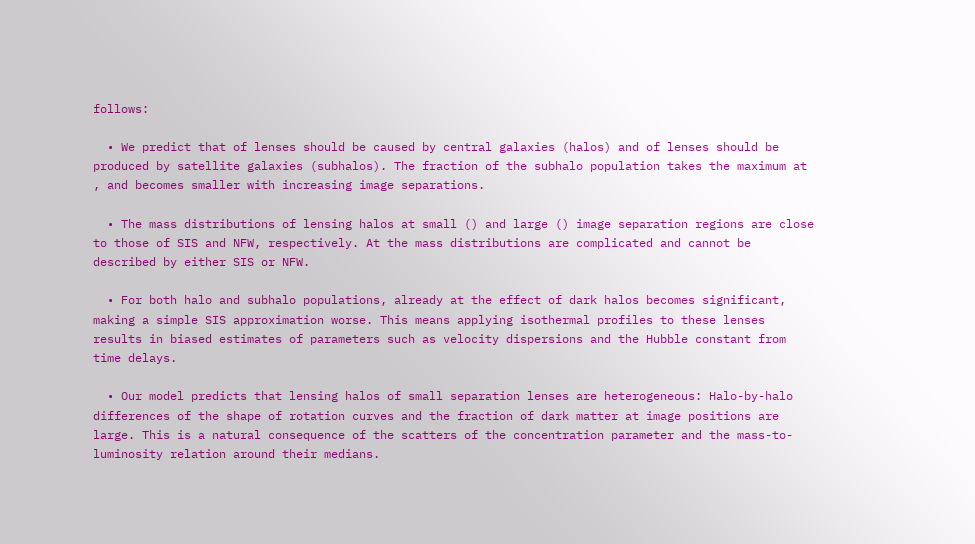follows:

  • We predict that of lenses should be caused by central galaxies (halos) and of lenses should be produced by satellite galaxies (subhalos). The fraction of the subhalo population takes the maximum at , and becomes smaller with increasing image separations.

  • The mass distributions of lensing halos at small () and large () image separation regions are close to those of SIS and NFW, respectively. At the mass distributions are complicated and cannot be described by either SIS or NFW.

  • For both halo and subhalo populations, already at the effect of dark halos becomes significant, making a simple SIS approximation worse. This means applying isothermal profiles to these lenses results in biased estimates of parameters such as velocity dispersions and the Hubble constant from time delays.

  • Our model predicts that lensing halos of small separation lenses are heterogeneous: Halo-by-halo differences of the shape of rotation curves and the fraction of dark matter at image positions are large. This is a natural consequence of the scatters of the concentration parameter and the mass-to-luminosity relation around their medians.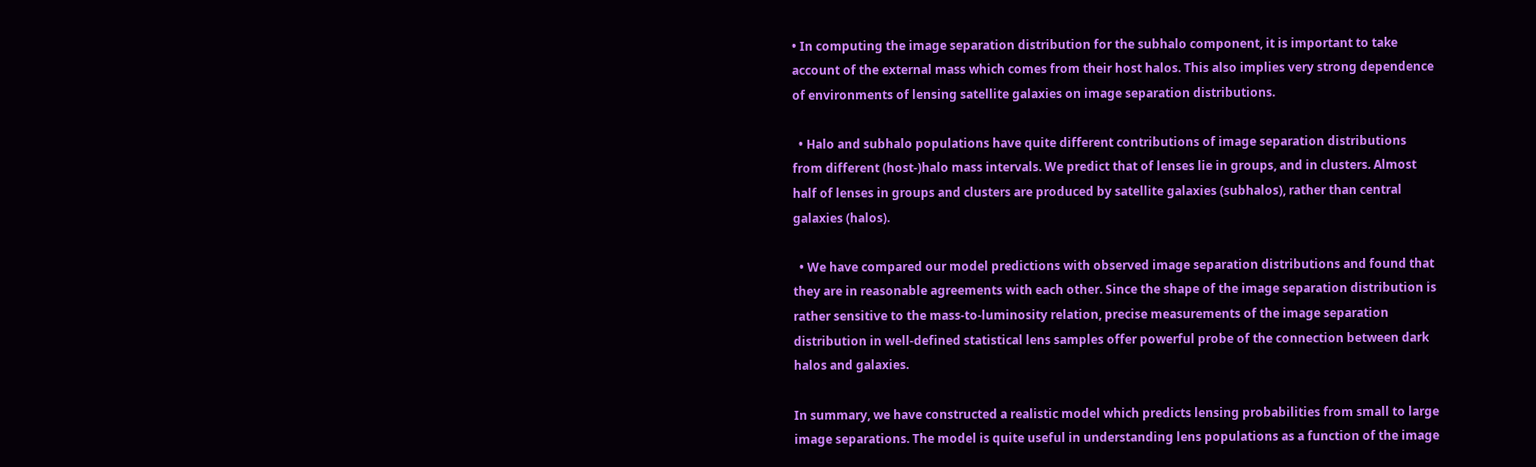• In computing the image separation distribution for the subhalo component, it is important to take account of the external mass which comes from their host halos. This also implies very strong dependence of environments of lensing satellite galaxies on image separation distributions.

  • Halo and subhalo populations have quite different contributions of image separation distributions from different (host-)halo mass intervals. We predict that of lenses lie in groups, and in clusters. Almost half of lenses in groups and clusters are produced by satellite galaxies (subhalos), rather than central galaxies (halos).

  • We have compared our model predictions with observed image separation distributions and found that they are in reasonable agreements with each other. Since the shape of the image separation distribution is rather sensitive to the mass-to-luminosity relation, precise measurements of the image separation distribution in well-defined statistical lens samples offer powerful probe of the connection between dark halos and galaxies.

In summary, we have constructed a realistic model which predicts lensing probabilities from small to large image separations. The model is quite useful in understanding lens populations as a function of the image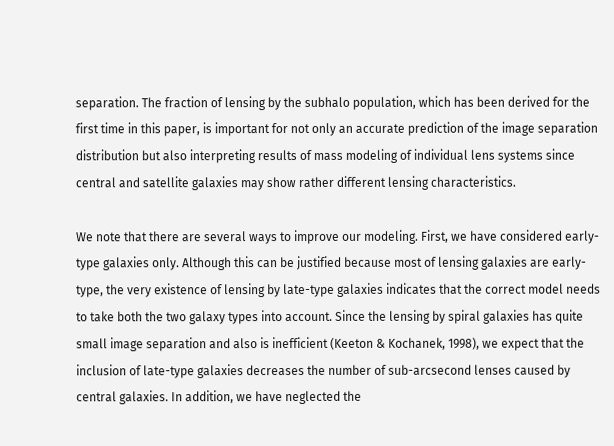separation. The fraction of lensing by the subhalo population, which has been derived for the first time in this paper, is important for not only an accurate prediction of the image separation distribution but also interpreting results of mass modeling of individual lens systems since central and satellite galaxies may show rather different lensing characteristics.

We note that there are several ways to improve our modeling. First, we have considered early-type galaxies only. Although this can be justified because most of lensing galaxies are early-type, the very existence of lensing by late-type galaxies indicates that the correct model needs to take both the two galaxy types into account. Since the lensing by spiral galaxies has quite small image separation and also is inefficient (Keeton & Kochanek, 1998), we expect that the inclusion of late-type galaxies decreases the number of sub-arcsecond lenses caused by central galaxies. In addition, we have neglected the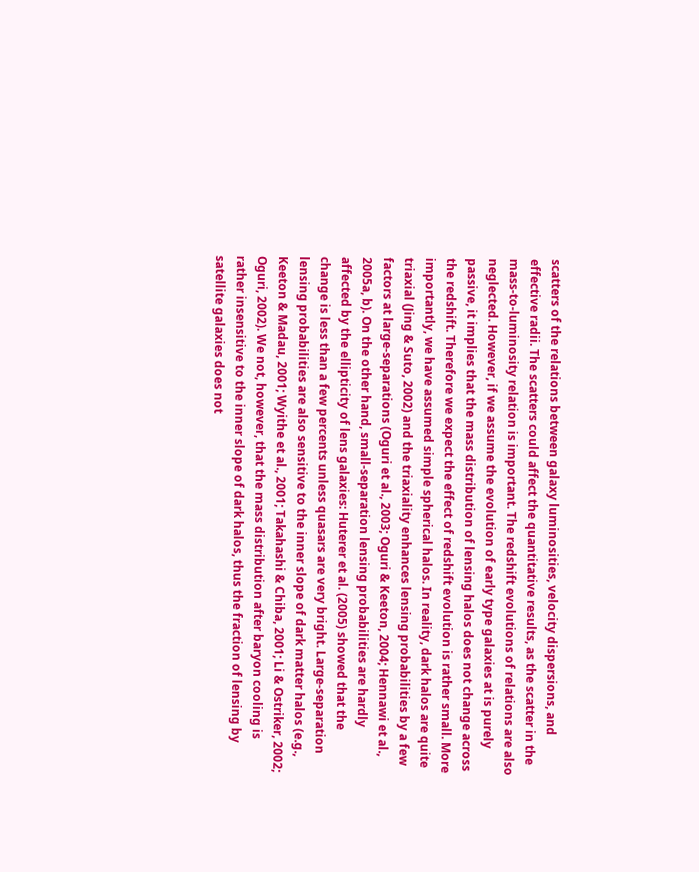scatters of the relations between galaxy luminosities, velocity dispersions, and effective radii. The scatters could affect the quantitative results, as the scatter in the mass-to-luminosity relation is important. The redshift evolutions of relations are also neglected. However, if we assume the evolution of early type galaxies at is purely passive, it implies that the mass distribution of lensing halos does not change across the redshift. Therefore we expect the effect of redshift evolution is rather small. More importantly, we have assumed simple spherical halos. In reality, dark halos are quite triaxial (Jing & Suto, 2002) and the triaxiality enhances lensing probabilities by a few factors at large-separations (Oguri et al., 2003; Oguri & Keeton, 2004; Hennawi et al., 2005a, b). On the other hand, small-separation lensing probabilities are hardly affected by the ellipticity of lens galaxies: Huterer et al. (2005) showed that the change is less than a few percents unless quasars are very bright. Large-separation lensing probabilities are also sensitive to the inner slope of dark matter halos (e.g., Keeton & Madau, 2001; Wyithe et al., 2001; Takahashi & Chiba, 2001; Li & Ostriker, 2002; Oguri, 2002). We not, however, that the mass distribution after baryon cooling is rather insensitive to the inner slope of dark halos, thus the fraction of lensing by satellite galaxies does not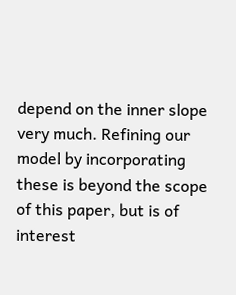depend on the inner slope very much. Refining our model by incorporating these is beyond the scope of this paper, but is of interest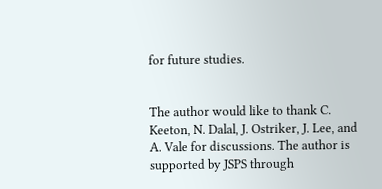for future studies.


The author would like to thank C. Keeton, N. Dalal, J. Ostriker, J. Lee, and A. Vale for discussions. The author is supported by JSPS through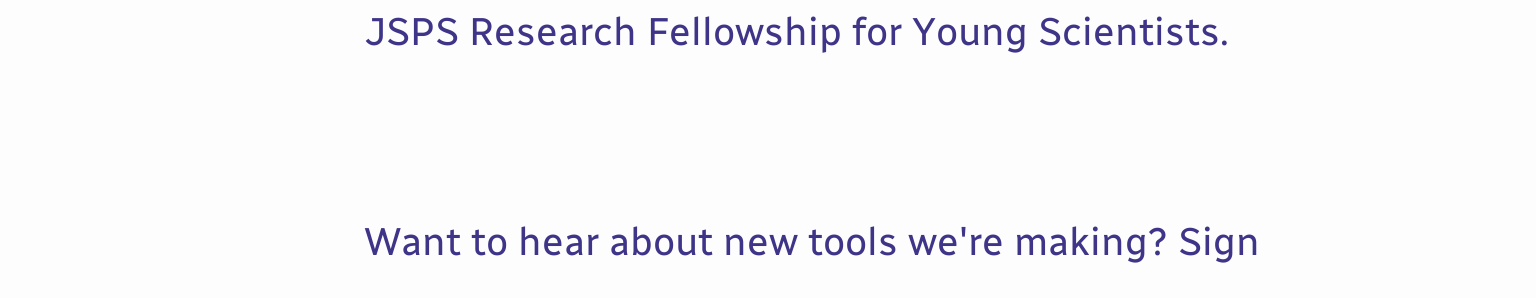JSPS Research Fellowship for Young Scientists.


Want to hear about new tools we're making? Sign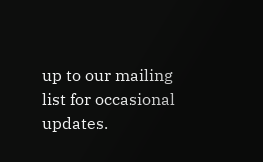up to our mailing list for occasional updates.